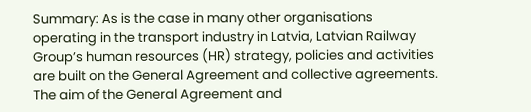Summary: As is the case in many other organisations operating in the transport industry in Latvia, Latvian Railway Group’s human resources (HR) strategy, policies and activities are built on the General Agreement and collective agreements. The aim of the General Agreement and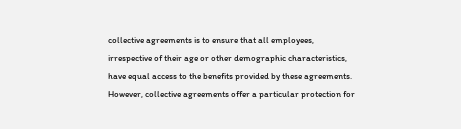collective agreements is to ensure that all employees, irrespective of their age or other demographic characteristics, have equal access to the benefits provided by these agreements. However, collective agreements offer a particular protection for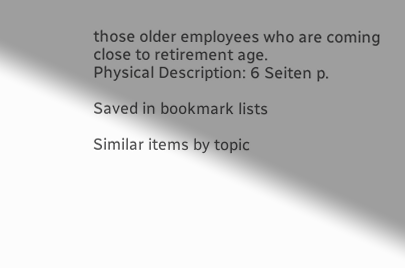those older employees who are coming close to retirement age.
Physical Description: 6 Seiten p.

Saved in bookmark lists

Similar items by topic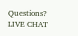Questions? LIVE CHAT